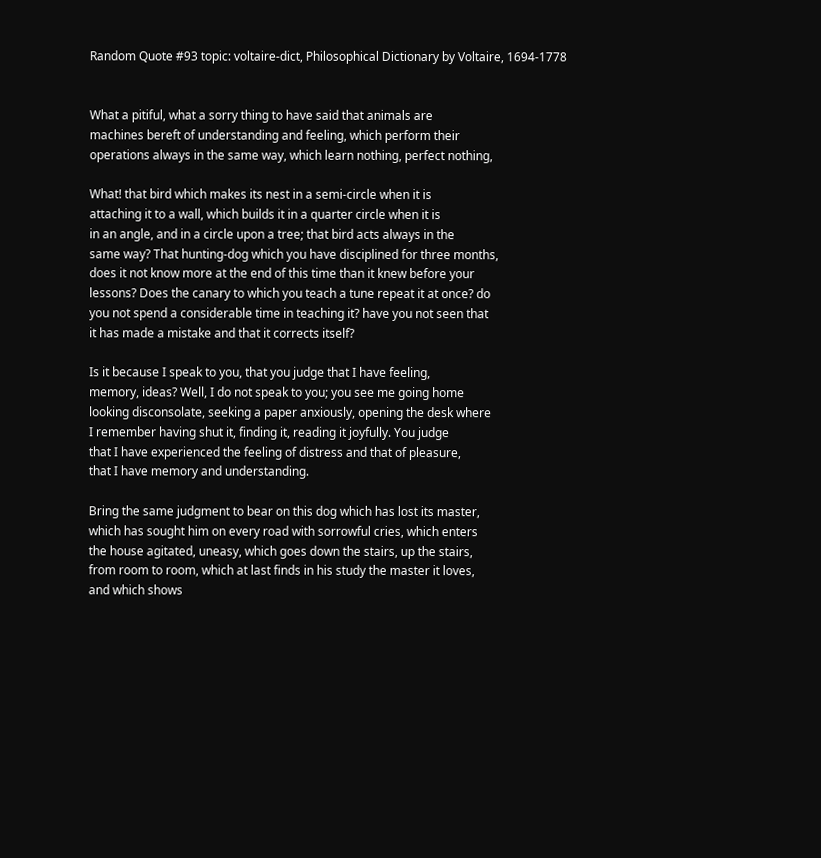Random Quote #93 topic: voltaire-dict, Philosophical Dictionary by Voltaire, 1694-1778


What a pitiful, what a sorry thing to have said that animals are
machines bereft of understanding and feeling, which perform their
operations always in the same way, which learn nothing, perfect nothing,

What! that bird which makes its nest in a semi-circle when it is
attaching it to a wall, which builds it in a quarter circle when it is
in an angle, and in a circle upon a tree; that bird acts always in the
same way? That hunting-dog which you have disciplined for three months,
does it not know more at the end of this time than it knew before your
lessons? Does the canary to which you teach a tune repeat it at once? do
you not spend a considerable time in teaching it? have you not seen that
it has made a mistake and that it corrects itself?

Is it because I speak to you, that you judge that I have feeling,
memory, ideas? Well, I do not speak to you; you see me going home
looking disconsolate, seeking a paper anxiously, opening the desk where
I remember having shut it, finding it, reading it joyfully. You judge
that I have experienced the feeling of distress and that of pleasure,
that I have memory and understanding.

Bring the same judgment to bear on this dog which has lost its master,
which has sought him on every road with sorrowful cries, which enters
the house agitated, uneasy, which goes down the stairs, up the stairs,
from room to room, which at last finds in his study the master it loves,
and which shows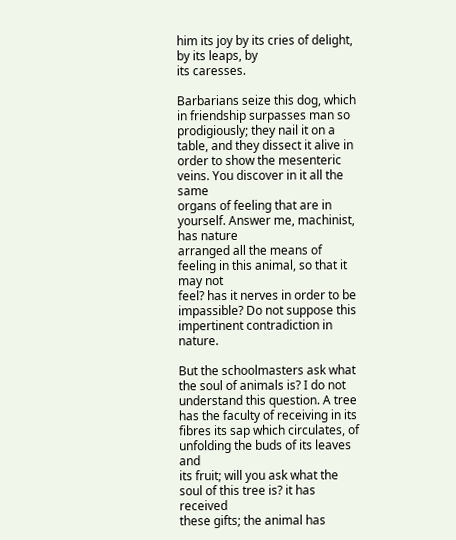him its joy by its cries of delight, by its leaps, by
its caresses.

Barbarians seize this dog, which in friendship surpasses man so
prodigiously; they nail it on a table, and they dissect it alive in
order to show the mesenteric veins. You discover in it all the same
organs of feeling that are in yourself. Answer me, machinist, has nature
arranged all the means of feeling in this animal, so that it may not
feel? has it nerves in order to be impassible? Do not suppose this
impertinent contradiction in nature.

But the schoolmasters ask what the soul of animals is? I do not
understand this question. A tree has the faculty of receiving in its
fibres its sap which circulates, of unfolding the buds of its leaves and
its fruit; will you ask what the soul of this tree is? it has received
these gifts; the animal has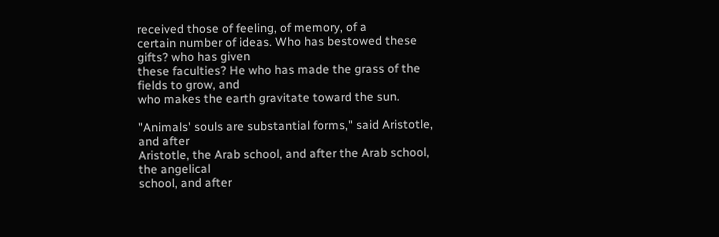received those of feeling, of memory, of a
certain number of ideas. Who has bestowed these gifts? who has given
these faculties? He who has made the grass of the fields to grow, and
who makes the earth gravitate toward the sun.

"Animals' souls are substantial forms," said Aristotle, and after
Aristotle, the Arab school, and after the Arab school, the angelical
school, and after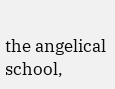the angelical school,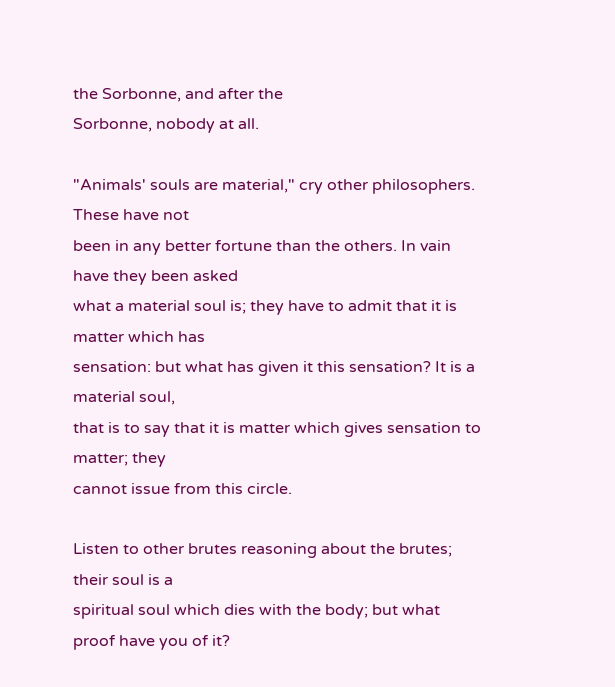the Sorbonne, and after the
Sorbonne, nobody at all.

"Animals' souls are material," cry other philosophers. These have not
been in any better fortune than the others. In vain have they been asked
what a material soul is; they have to admit that it is matter which has
sensation: but what has given it this sensation? It is a material soul,
that is to say that it is matter which gives sensation to matter; they
cannot issue from this circle.

Listen to other brutes reasoning about the brutes; their soul is a
spiritual soul which dies with the body; but what proof have you of it?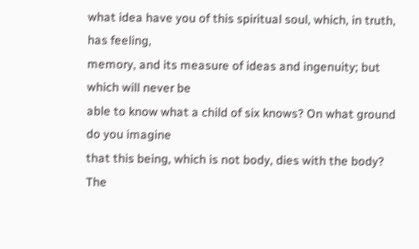what idea have you of this spiritual soul, which, in truth, has feeling,
memory, and its measure of ideas and ingenuity; but which will never be
able to know what a child of six knows? On what ground do you imagine
that this being, which is not body, dies with the body? The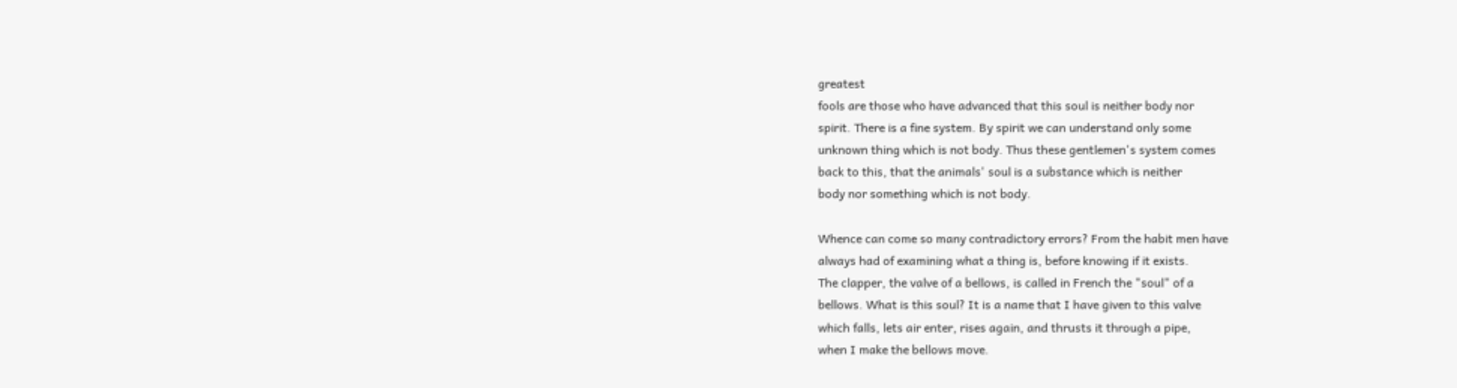greatest
fools are those who have advanced that this soul is neither body nor
spirit. There is a fine system. By spirit we can understand only some
unknown thing which is not body. Thus these gentlemen's system comes
back to this, that the animals' soul is a substance which is neither
body nor something which is not body.

Whence can come so many contradictory errors? From the habit men have
always had of examining what a thing is, before knowing if it exists.
The clapper, the valve of a bellows, is called in French the "soul" of a
bellows. What is this soul? It is a name that I have given to this valve
which falls, lets air enter, rises again, and thrusts it through a pipe,
when I make the bellows move.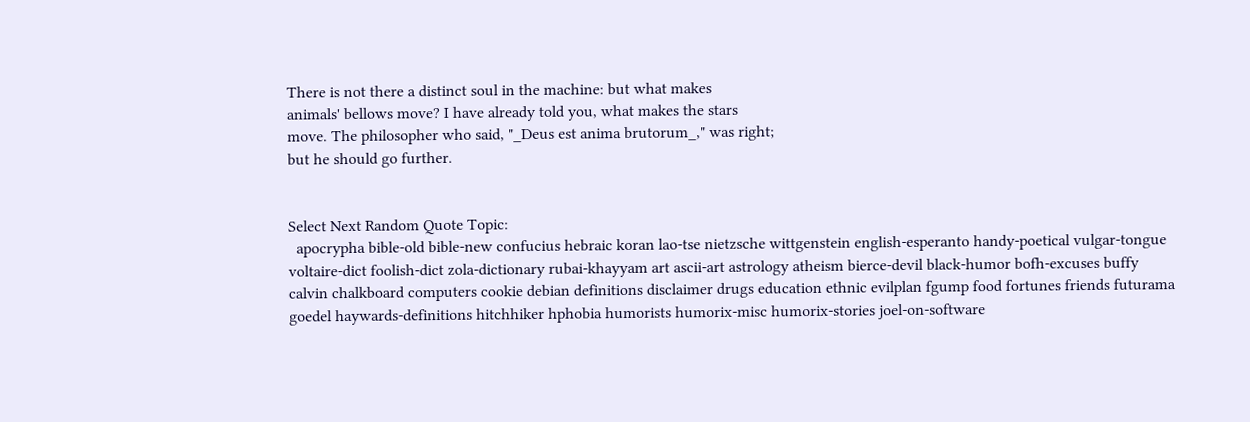There is not there a distinct soul in the machine: but what makes
animals' bellows move? I have already told you, what makes the stars
move. The philosopher who said, "_Deus est anima brutorum_," was right;
but he should go further.


Select Next Random Quote Topic:
  apocrypha bible-old bible-new confucius hebraic koran lao-tse nietzsche wittgenstein english-esperanto handy-poetical vulgar-tongue voltaire-dict foolish-dict zola-dictionary rubai-khayyam art ascii-art astrology atheism bierce-devil black-humor bofh-excuses buffy calvin chalkboard computers cookie debian definitions disclaimer drugs education ethnic evilplan fgump food fortunes friends futurama goedel haywards-definitions hitchhiker hphobia humorists humorix-misc humorix-stories joel-on-software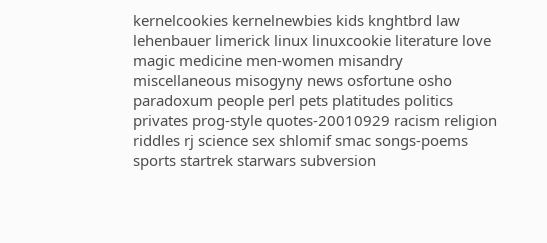kernelcookies kernelnewbies kids knghtbrd law lehenbauer limerick linux linuxcookie literature love magic medicine men-women misandry miscellaneous misogyny news osfortune osho paradoxum people perl pets platitudes politics privates prog-style quotes-20010929 racism religion riddles rj science sex shlomif smac songs-poems sports startrek starwars subversion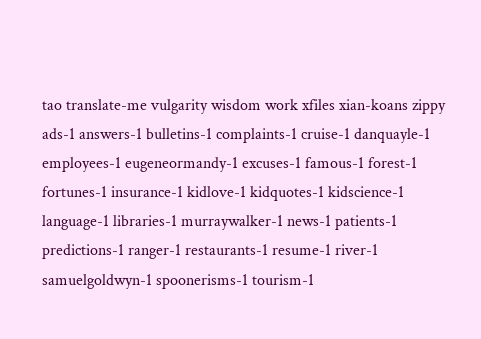tao translate-me vulgarity wisdom work xfiles xian-koans zippy ads-1 answers-1 bulletins-1 complaints-1 cruise-1 danquayle-1 employees-1 eugeneormandy-1 excuses-1 famous-1 forest-1 fortunes-1 insurance-1 kidlove-1 kidquotes-1 kidscience-1 language-1 libraries-1 murraywalker-1 news-1 patients-1 predictions-1 ranger-1 restaurants-1 resume-1 river-1 samuelgoldwyn-1 spoonerisms-1 tourism-1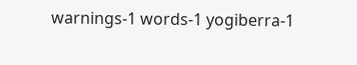warnings-1 words-1 yogiberra-1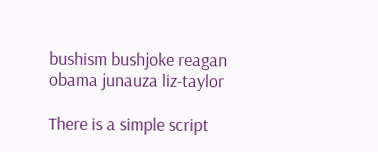bushism bushjoke reagan obama junauza liz-taylor

There is a simple script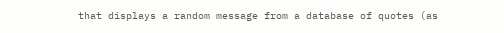that displays a random message from a database of quotes (as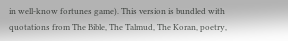in well-know fortunes game). This version is bundled with quotations from The Bible, The Talmud, The Koran, poetry,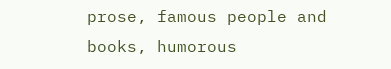prose, famous people and books, humorous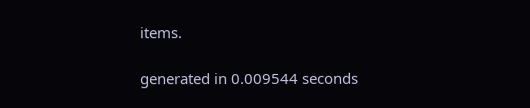items.

generated in 0.009544 seconds